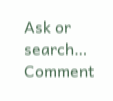Ask or search…
Comment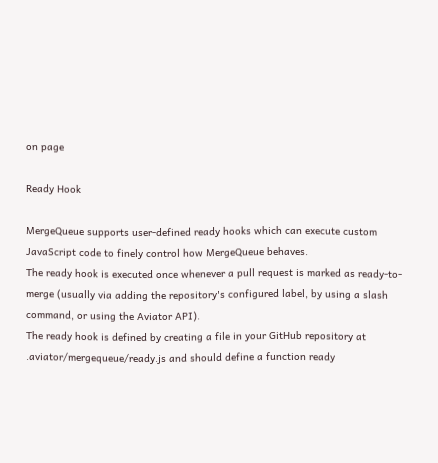on page

Ready Hook

MergeQueue supports user-defined ready hooks which can execute custom JavaScript code to finely control how MergeQueue behaves.
The ready hook is executed once whenever a pull request is marked as ready-to-merge (usually via adding the repository's configured label, by using a slash command, or using the Aviator API).
The ready hook is defined by creating a file in your GitHub repository at .aviator/mergequeue/ready.js and should define a function ready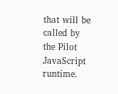that will be called by the Pilot JavaScript runtime.